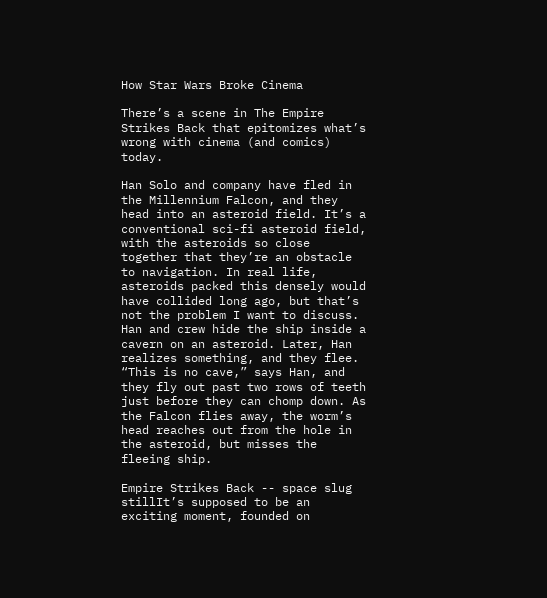How Star Wars Broke Cinema

There’s a scene in The Empire Strikes Back that epitomizes what’s wrong with cinema (and comics) today.

Han Solo and company have fled in the Millennium Falcon, and they head into an asteroid field. It’s a conventional sci-fi asteroid field, with the asteroids so close together that they’re an obstacle to navigation. In real life, asteroids packed this densely would have collided long ago, but that’s not the problem I want to discuss. Han and crew hide the ship inside a cavern on an asteroid. Later, Han realizes something, and they flee. “This is no cave,” says Han, and they fly out past two rows of teeth just before they can chomp down. As the Falcon flies away, the worm’s head reaches out from the hole in the asteroid, but misses the fleeing ship.

Empire Strikes Back -- space slug stillIt’s supposed to be an exciting moment, founded on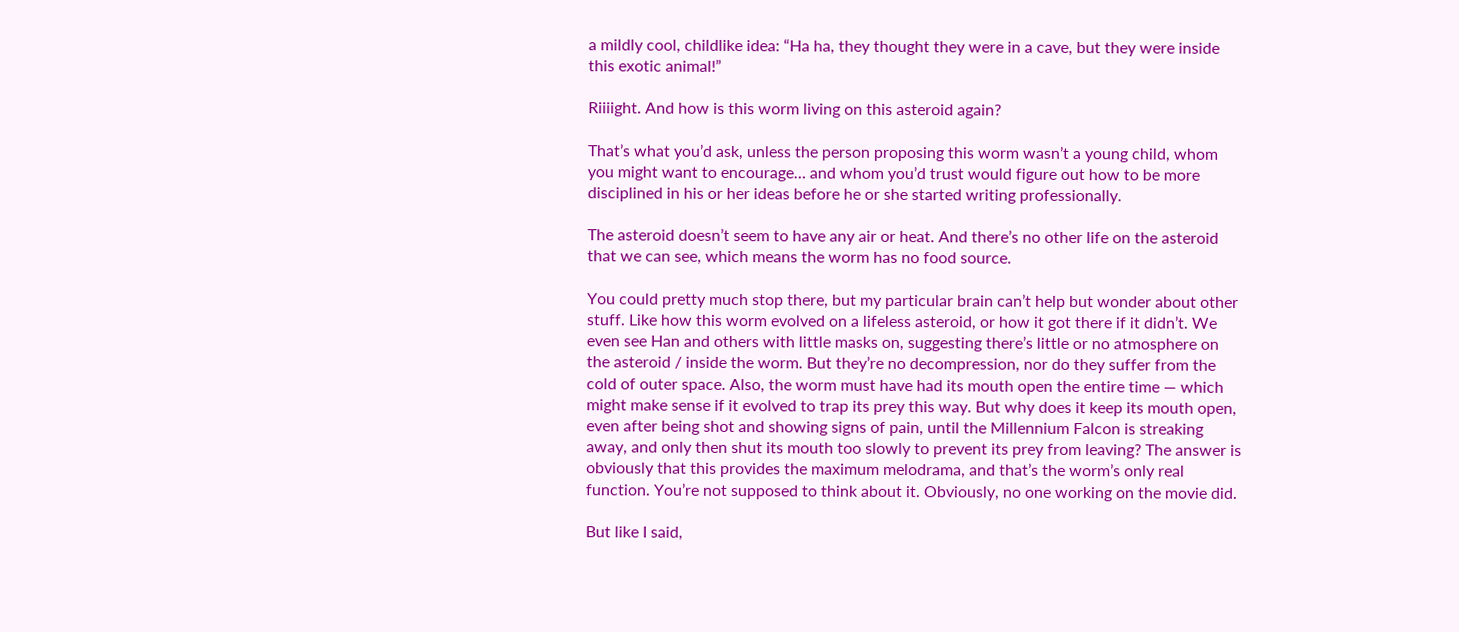a mildly cool, childlike idea: “Ha ha, they thought they were in a cave, but they were inside this exotic animal!”

Riiiight. And how is this worm living on this asteroid again?

That’s what you’d ask, unless the person proposing this worm wasn’t a young child, whom you might want to encourage… and whom you’d trust would figure out how to be more disciplined in his or her ideas before he or she started writing professionally.

The asteroid doesn’t seem to have any air or heat. And there’s no other life on the asteroid that we can see, which means the worm has no food source.

You could pretty much stop there, but my particular brain can’t help but wonder about other stuff. Like how this worm evolved on a lifeless asteroid, or how it got there if it didn’t. We even see Han and others with little masks on, suggesting there’s little or no atmosphere on the asteroid / inside the worm. But they’re no decompression, nor do they suffer from the cold of outer space. Also, the worm must have had its mouth open the entire time — which might make sense if it evolved to trap its prey this way. But why does it keep its mouth open, even after being shot and showing signs of pain, until the Millennium Falcon is streaking away, and only then shut its mouth too slowly to prevent its prey from leaving? The answer is obviously that this provides the maximum melodrama, and that’s the worm’s only real function. You’re not supposed to think about it. Obviously, no one working on the movie did.

But like I said,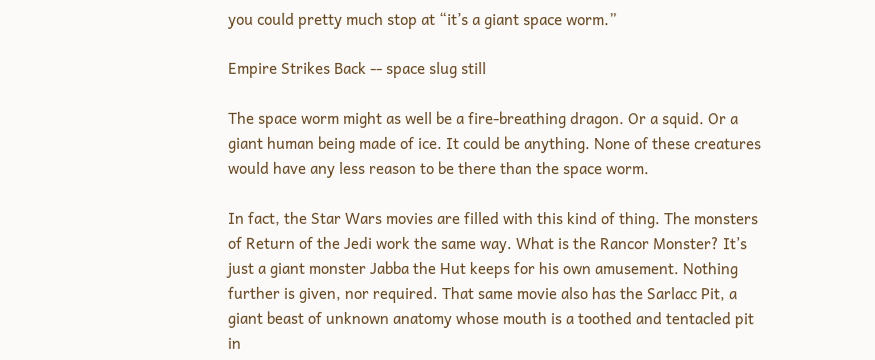you could pretty much stop at “it’s a giant space worm.”

Empire Strikes Back -- space slug still

The space worm might as well be a fire-breathing dragon. Or a squid. Or a giant human being made of ice. It could be anything. None of these creatures would have any less reason to be there than the space worm.

In fact, the Star Wars movies are filled with this kind of thing. The monsters of Return of the Jedi work the same way. What is the Rancor Monster? It’s just a giant monster Jabba the Hut keeps for his own amusement. Nothing further is given, nor required. That same movie also has the Sarlacc Pit, a giant beast of unknown anatomy whose mouth is a toothed and tentacled pit in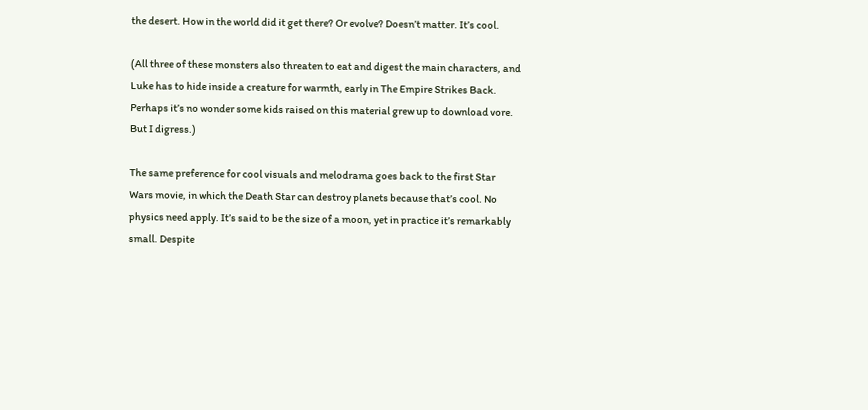the desert. How in the world did it get there? Or evolve? Doesn’t matter. It’s cool.

(All three of these monsters also threaten to eat and digest the main characters, and Luke has to hide inside a creature for warmth, early in The Empire Strikes Back. Perhaps it’s no wonder some kids raised on this material grew up to download vore. But I digress.)

The same preference for cool visuals and melodrama goes back to the first Star Wars movie, in which the Death Star can destroy planets because that’s cool. No physics need apply. It’s said to be the size of a moon, yet in practice it’s remarkably small. Despite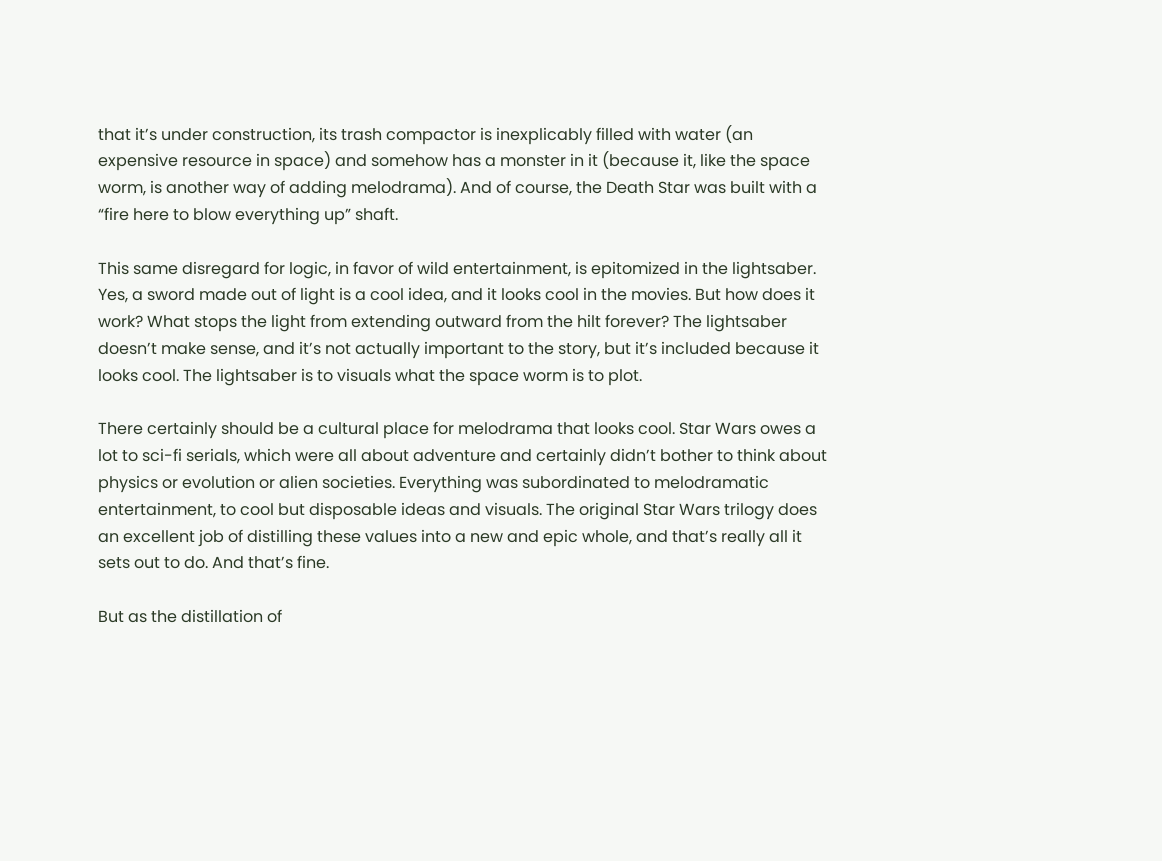that it’s under construction, its trash compactor is inexplicably filled with water (an expensive resource in space) and somehow has a monster in it (because it, like the space worm, is another way of adding melodrama). And of course, the Death Star was built with a “fire here to blow everything up” shaft.

This same disregard for logic, in favor of wild entertainment, is epitomized in the lightsaber. Yes, a sword made out of light is a cool idea, and it looks cool in the movies. But how does it work? What stops the light from extending outward from the hilt forever? The lightsaber doesn’t make sense, and it’s not actually important to the story, but it’s included because it looks cool. The lightsaber is to visuals what the space worm is to plot.

There certainly should be a cultural place for melodrama that looks cool. Star Wars owes a lot to sci-fi serials, which were all about adventure and certainly didn’t bother to think about physics or evolution or alien societies. Everything was subordinated to melodramatic entertainment, to cool but disposable ideas and visuals. The original Star Wars trilogy does an excellent job of distilling these values into a new and epic whole, and that’s really all it sets out to do. And that’s fine.

But as the distillation of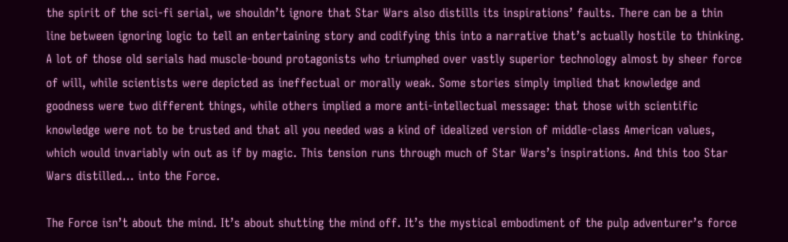the spirit of the sci-fi serial, we shouldn’t ignore that Star Wars also distills its inspirations’ faults. There can be a thin line between ignoring logic to tell an entertaining story and codifying this into a narrative that’s actually hostile to thinking. A lot of those old serials had muscle-bound protagonists who triumphed over vastly superior technology almost by sheer force of will, while scientists were depicted as ineffectual or morally weak. Some stories simply implied that knowledge and goodness were two different things, while others implied a more anti-intellectual message: that those with scientific knowledge were not to be trusted and that all you needed was a kind of idealized version of middle-class American values, which would invariably win out as if by magic. This tension runs through much of Star Wars’s inspirations. And this too Star Wars distilled… into the Force.

The Force isn’t about the mind. It’s about shutting the mind off. It’s the mystical embodiment of the pulp adventurer’s force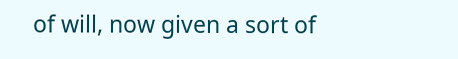of will, now given a sort of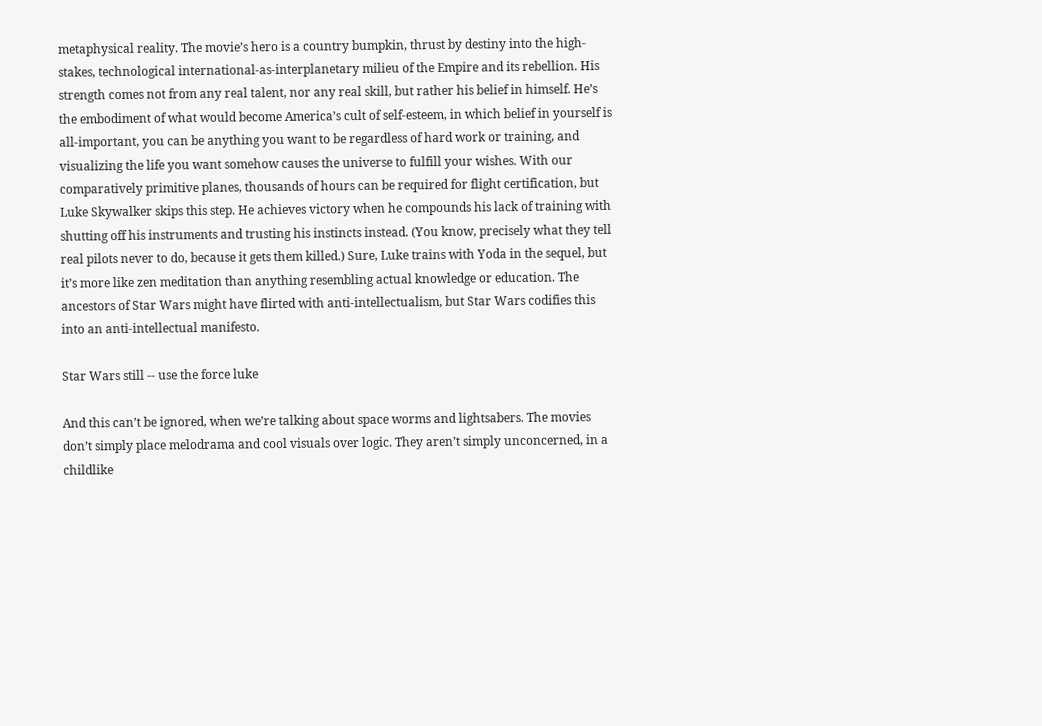metaphysical reality. The movie’s hero is a country bumpkin, thrust by destiny into the high-stakes, technological international-as-interplanetary milieu of the Empire and its rebellion. His strength comes not from any real talent, nor any real skill, but rather his belief in himself. He’s the embodiment of what would become America’s cult of self-esteem, in which belief in yourself is all-important, you can be anything you want to be regardless of hard work or training, and visualizing the life you want somehow causes the universe to fulfill your wishes. With our comparatively primitive planes, thousands of hours can be required for flight certification, but Luke Skywalker skips this step. He achieves victory when he compounds his lack of training with shutting off his instruments and trusting his instincts instead. (You know, precisely what they tell real pilots never to do, because it gets them killed.) Sure, Luke trains with Yoda in the sequel, but it’s more like zen meditation than anything resembling actual knowledge or education. The ancestors of Star Wars might have flirted with anti-intellectualism, but Star Wars codifies this into an anti-intellectual manifesto.

Star Wars still -- use the force luke

And this can’t be ignored, when we’re talking about space worms and lightsabers. The movies don’t simply place melodrama and cool visuals over logic. They aren’t simply unconcerned, in a childlike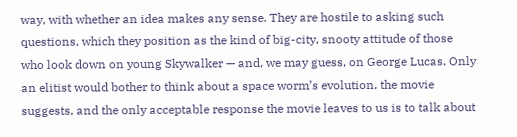way, with whether an idea makes any sense. They are hostile to asking such questions, which they position as the kind of big-city, snooty attitude of those who look down on young Skywalker — and, we may guess, on George Lucas. Only an elitist would bother to think about a space worm’s evolution, the movie suggests, and the only acceptable response the movie leaves to us is to talk about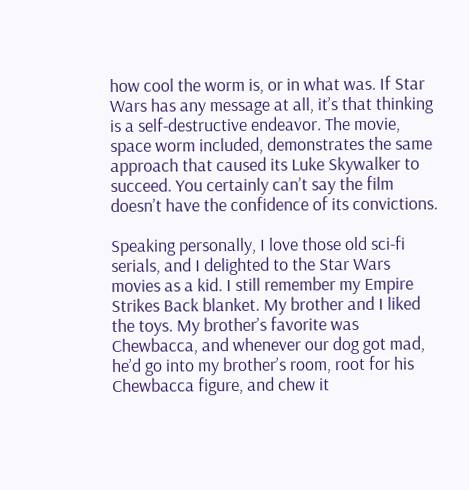how cool the worm is, or in what was. If Star Wars has any message at all, it’s that thinking is a self-destructive endeavor. The movie, space worm included, demonstrates the same approach that caused its Luke Skywalker to succeed. You certainly can’t say the film doesn’t have the confidence of its convictions.

Speaking personally, I love those old sci-fi serials, and I delighted to the Star Wars movies as a kid. I still remember my Empire Strikes Back blanket. My brother and I liked the toys. My brother’s favorite was Chewbacca, and whenever our dog got mad, he’d go into my brother’s room, root for his Chewbacca figure, and chew it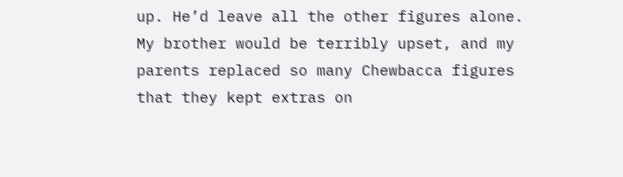up. He’d leave all the other figures alone. My brother would be terribly upset, and my parents replaced so many Chewbacca figures that they kept extras on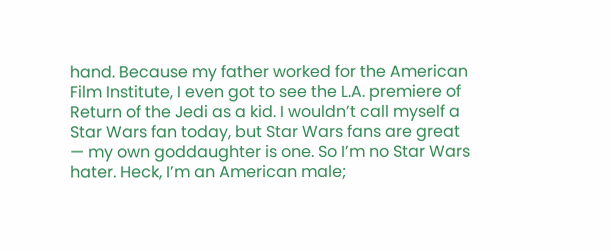hand. Because my father worked for the American Film Institute, I even got to see the L.A. premiere of Return of the Jedi as a kid. I wouldn’t call myself a Star Wars fan today, but Star Wars fans are great — my own goddaughter is one. So I’m no Star Wars hater. Heck, I’m an American male;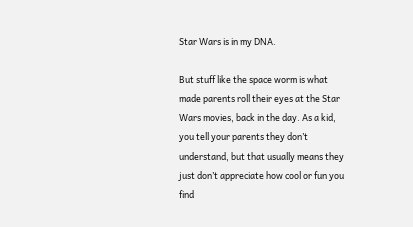Star Wars is in my DNA.

But stuff like the space worm is what made parents roll their eyes at the Star Wars movies, back in the day. As a kid, you tell your parents they don’t understand, but that usually means they just don’t appreciate how cool or fun you find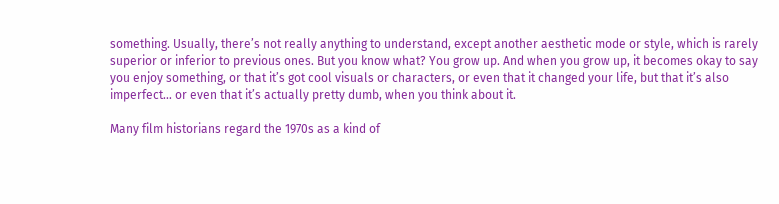something. Usually, there’s not really anything to understand, except another aesthetic mode or style, which is rarely superior or inferior to previous ones. But you know what? You grow up. And when you grow up, it becomes okay to say you enjoy something, or that it’s got cool visuals or characters, or even that it changed your life, but that it’s also imperfect… or even that it’s actually pretty dumb, when you think about it.

Many film historians regard the 1970s as a kind of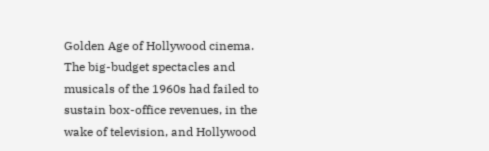Golden Age of Hollywood cinema. The big-budget spectacles and musicals of the 1960s had failed to sustain box-office revenues, in the wake of television, and Hollywood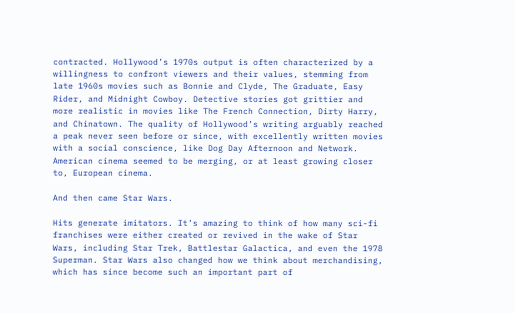contracted. Hollywood’s 1970s output is often characterized by a willingness to confront viewers and their values, stemming from late 1960s movies such as Bonnie and Clyde, The Graduate, Easy Rider, and Midnight Cowboy. Detective stories got grittier and more realistic in movies like The French Connection, Dirty Harry, and Chinatown. The quality of Hollywood’s writing arguably reached a peak never seen before or since, with excellently written movies with a social conscience, like Dog Day Afternoon and Network. American cinema seemed to be merging, or at least growing closer to, European cinema.

And then came Star Wars.

Hits generate imitators. It’s amazing to think of how many sci-fi franchises were either created or revived in the wake of Star Wars, including Star Trek, Battlestar Galactica, and even the 1978 Superman. Star Wars also changed how we think about merchandising, which has since become such an important part of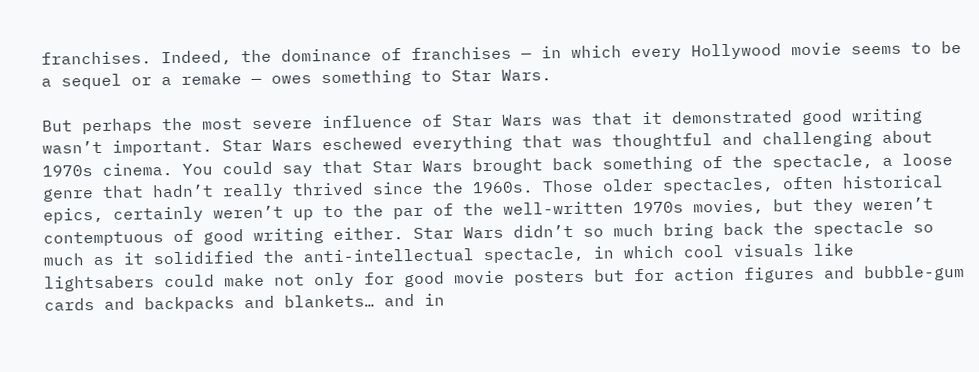franchises. Indeed, the dominance of franchises — in which every Hollywood movie seems to be a sequel or a remake — owes something to Star Wars.

But perhaps the most severe influence of Star Wars was that it demonstrated good writing wasn’t important. Star Wars eschewed everything that was thoughtful and challenging about 1970s cinema. You could say that Star Wars brought back something of the spectacle, a loose genre that hadn’t really thrived since the 1960s. Those older spectacles, often historical epics, certainly weren’t up to the par of the well-written 1970s movies, but they weren’t contemptuous of good writing either. Star Wars didn’t so much bring back the spectacle so much as it solidified the anti-intellectual spectacle, in which cool visuals like lightsabers could make not only for good movie posters but for action figures and bubble-gum cards and backpacks and blankets… and in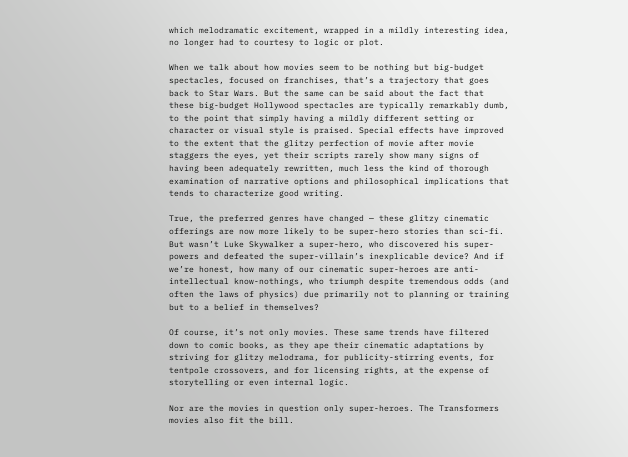which melodramatic excitement, wrapped in a mildly interesting idea, no longer had to courtesy to logic or plot.

When we talk about how movies seem to be nothing but big-budget spectacles, focused on franchises, that’s a trajectory that goes back to Star Wars. But the same can be said about the fact that these big-budget Hollywood spectacles are typically remarkably dumb, to the point that simply having a mildly different setting or character or visual style is praised. Special effects have improved to the extent that the glitzy perfection of movie after movie staggers the eyes, yet their scripts rarely show many signs of having been adequately rewritten, much less the kind of thorough examination of narrative options and philosophical implications that tends to characterize good writing.

True, the preferred genres have changed — these glitzy cinematic offerings are now more likely to be super-hero stories than sci-fi. But wasn’t Luke Skywalker a super-hero, who discovered his super-powers and defeated the super-villain’s inexplicable device? And if we’re honest, how many of our cinematic super-heroes are anti-intellectual know-nothings, who triumph despite tremendous odds (and often the laws of physics) due primarily not to planning or training but to a belief in themselves?

Of course, it’s not only movies. These same trends have filtered down to comic books, as they ape their cinematic adaptations by striving for glitzy melodrama, for publicity-stirring events, for tentpole crossovers, and for licensing rights, at the expense of storytelling or even internal logic.

Nor are the movies in question only super-heroes. The Transformers movies also fit the bill.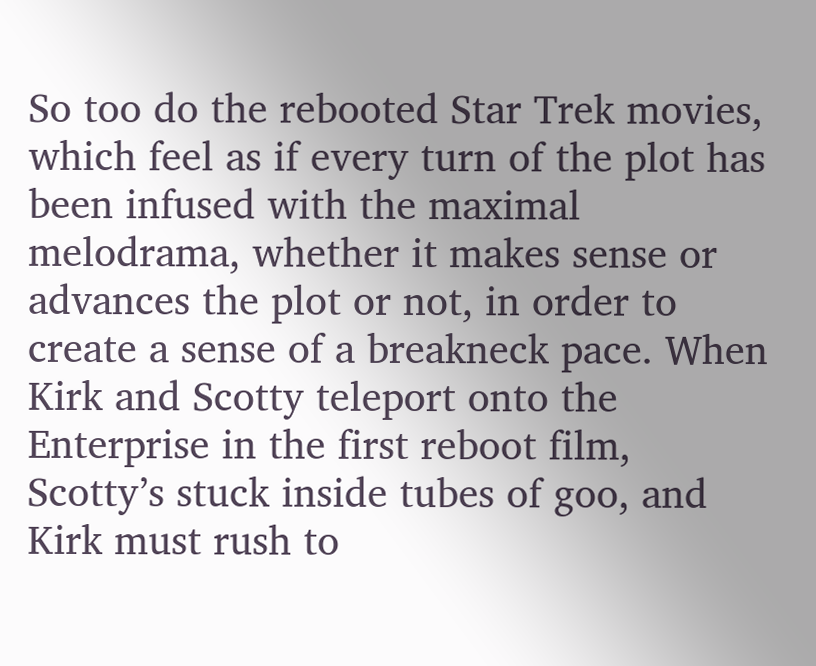So too do the rebooted Star Trek movies, which feel as if every turn of the plot has been infused with the maximal melodrama, whether it makes sense or advances the plot or not, in order to create a sense of a breakneck pace. When Kirk and Scotty teleport onto the Enterprise in the first reboot film, Scotty’s stuck inside tubes of goo, and Kirk must rush to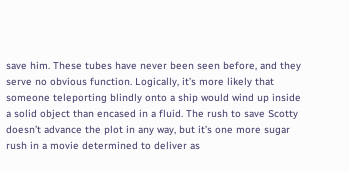save him. These tubes have never been seen before, and they serve no obvious function. Logically, it’s more likely that someone teleporting blindly onto a ship would wind up inside a solid object than encased in a fluid. The rush to save Scotty doesn’t advance the plot in any way, but it’s one more sugar rush in a movie determined to deliver as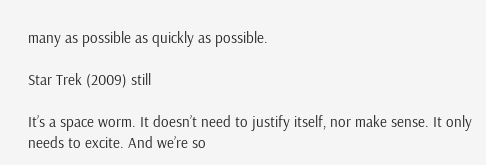many as possible as quickly as possible.

Star Trek (2009) still

It’s a space worm. It doesn’t need to justify itself, nor make sense. It only needs to excite. And we’re so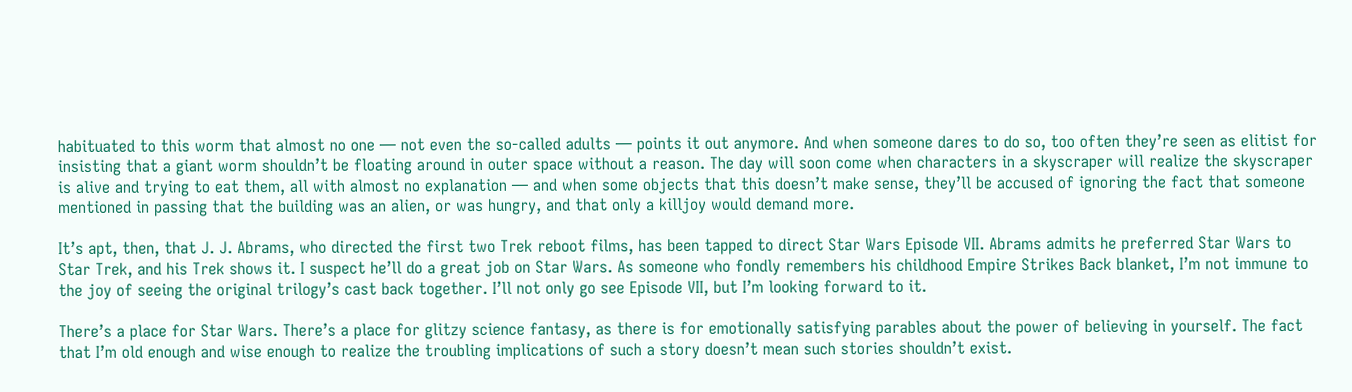habituated to this worm that almost no one — not even the so-called adults — points it out anymore. And when someone dares to do so, too often they’re seen as elitist for insisting that a giant worm shouldn’t be floating around in outer space without a reason. The day will soon come when characters in a skyscraper will realize the skyscraper is alive and trying to eat them, all with almost no explanation — and when some objects that this doesn’t make sense, they’ll be accused of ignoring the fact that someone mentioned in passing that the building was an alien, or was hungry, and that only a killjoy would demand more.

It’s apt, then, that J. J. Abrams, who directed the first two Trek reboot films, has been tapped to direct Star Wars Episode VII. Abrams admits he preferred Star Wars to Star Trek, and his Trek shows it. I suspect he’ll do a great job on Star Wars. As someone who fondly remembers his childhood Empire Strikes Back blanket, I’m not immune to the joy of seeing the original trilogy’s cast back together. I’ll not only go see Episode VII, but I’m looking forward to it.

There’s a place for Star Wars. There’s a place for glitzy science fantasy, as there is for emotionally satisfying parables about the power of believing in yourself. The fact that I’m old enough and wise enough to realize the troubling implications of such a story doesn’t mean such stories shouldn’t exist.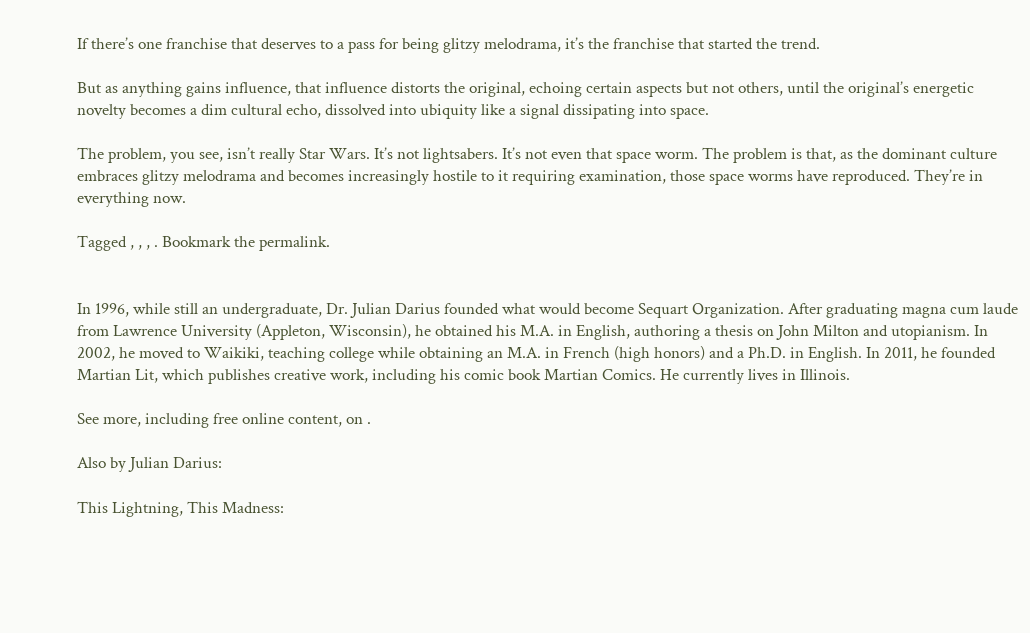If there’s one franchise that deserves to a pass for being glitzy melodrama, it’s the franchise that started the trend.

But as anything gains influence, that influence distorts the original, echoing certain aspects but not others, until the original’s energetic novelty becomes a dim cultural echo, dissolved into ubiquity like a signal dissipating into space.

The problem, you see, isn’t really Star Wars. It’s not lightsabers. It’s not even that space worm. The problem is that, as the dominant culture embraces glitzy melodrama and becomes increasingly hostile to it requiring examination, those space worms have reproduced. They’re in everything now.

Tagged , , , . Bookmark the permalink.


In 1996, while still an undergraduate, Dr. Julian Darius founded what would become Sequart Organization. After graduating magna cum laude from Lawrence University (Appleton, Wisconsin), he obtained his M.A. in English, authoring a thesis on John Milton and utopianism. In 2002, he moved to Waikiki, teaching college while obtaining an M.A. in French (high honors) and a Ph.D. in English. In 2011, he founded Martian Lit, which publishes creative work, including his comic book Martian Comics. He currently lives in Illinois.

See more, including free online content, on .

Also by Julian Darius:

This Lightning, This Madness: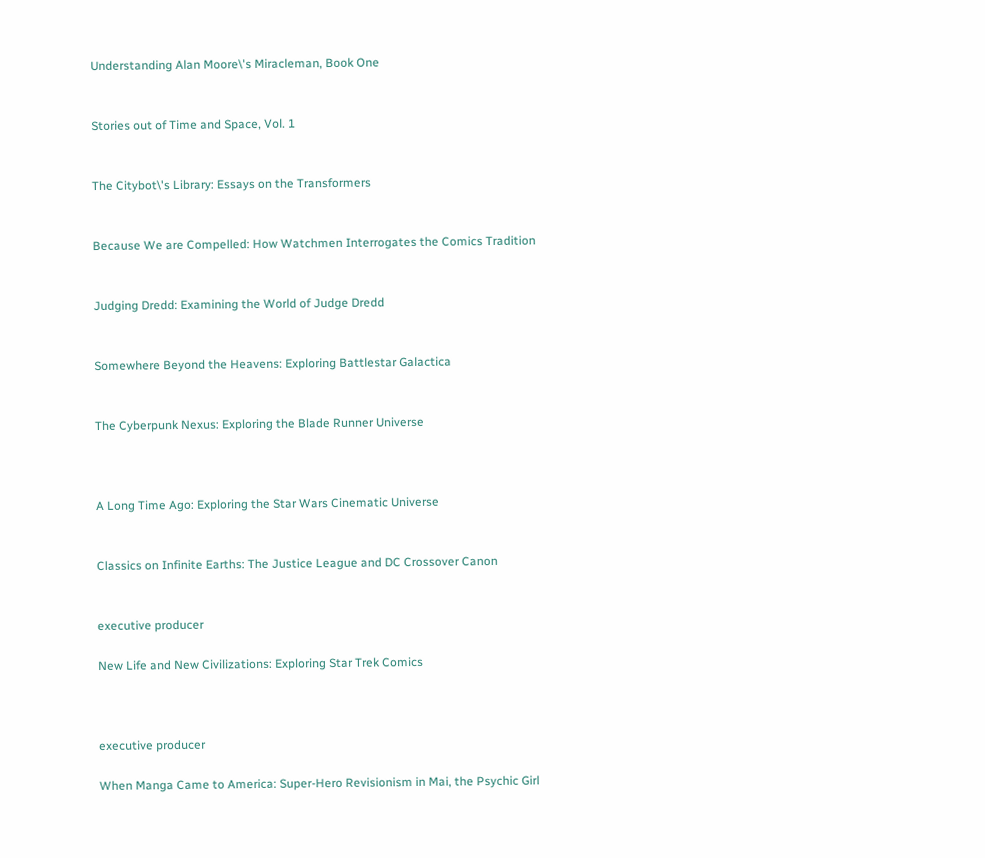Understanding Alan Moore\'s Miracleman, Book One


Stories out of Time and Space, Vol. 1


The Citybot\'s Library: Essays on the Transformers


Because We are Compelled: How Watchmen Interrogates the Comics Tradition


Judging Dredd: Examining the World of Judge Dredd


Somewhere Beyond the Heavens: Exploring Battlestar Galactica


The Cyberpunk Nexus: Exploring the Blade Runner Universe



A Long Time Ago: Exploring the Star Wars Cinematic Universe


Classics on Infinite Earths: The Justice League and DC Crossover Canon


executive producer

New Life and New Civilizations: Exploring Star Trek Comics



executive producer

When Manga Came to America: Super-Hero Revisionism in Mai, the Psychic Girl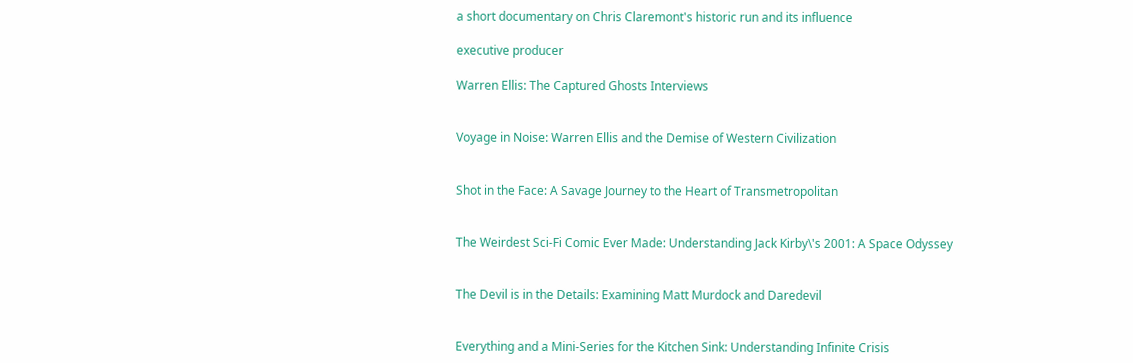a short documentary on Chris Claremont's historic run and its influence

executive producer

Warren Ellis: The Captured Ghosts Interviews


Voyage in Noise: Warren Ellis and the Demise of Western Civilization


Shot in the Face: A Savage Journey to the Heart of Transmetropolitan


The Weirdest Sci-Fi Comic Ever Made: Understanding Jack Kirby\'s 2001: A Space Odyssey


The Devil is in the Details: Examining Matt Murdock and Daredevil


Everything and a Mini-Series for the Kitchen Sink: Understanding Infinite Crisis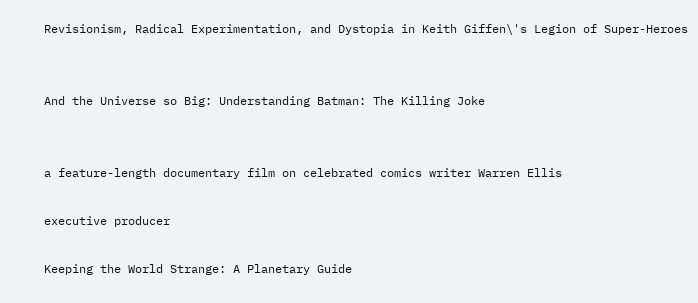Revisionism, Radical Experimentation, and Dystopia in Keith Giffen\'s Legion of Super-Heroes


And the Universe so Big: Understanding Batman: The Killing Joke


a feature-length documentary film on celebrated comics writer Warren Ellis

executive producer

Keeping the World Strange: A Planetary Guide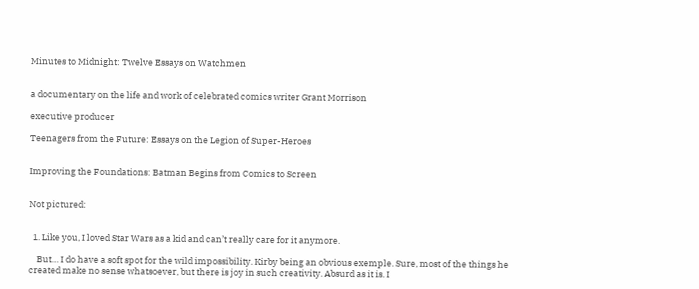Minutes to Midnight: Twelve Essays on Watchmen


a documentary on the life and work of celebrated comics writer Grant Morrison

executive producer

Teenagers from the Future: Essays on the Legion of Super-Heroes


Improving the Foundations: Batman Begins from Comics to Screen


Not pictured:


  1. Like you, I loved Star Wars as a kid and can’t really care for it anymore.

    But… I do have a soft spot for the wild impossibility. Kirby being an obvious exemple. Sure, most of the things he created make no sense whatsoever, but there is joy in such creativity. Absurd as it is. I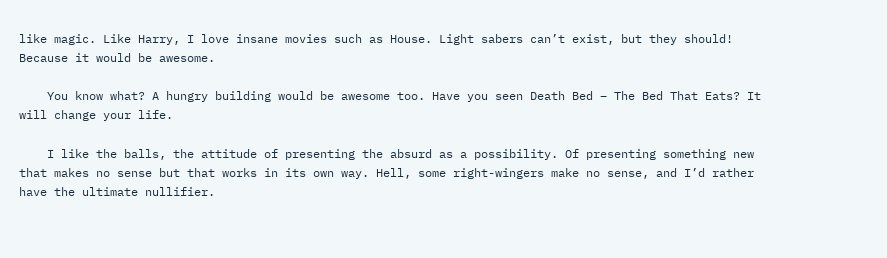like magic. Like Harry, I love insane movies such as House. Light sabers can’t exist, but they should! Because it would be awesome.

    You know what? A hungry building would be awesome too. Have you seen Death Bed – The Bed That Eats? It will change your life.

    I like the balls, the attitude of presenting the absurd as a possibility. Of presenting something new that makes no sense but that works in its own way. Hell, some right-wingers make no sense, and I’d rather have the ultimate nullifier.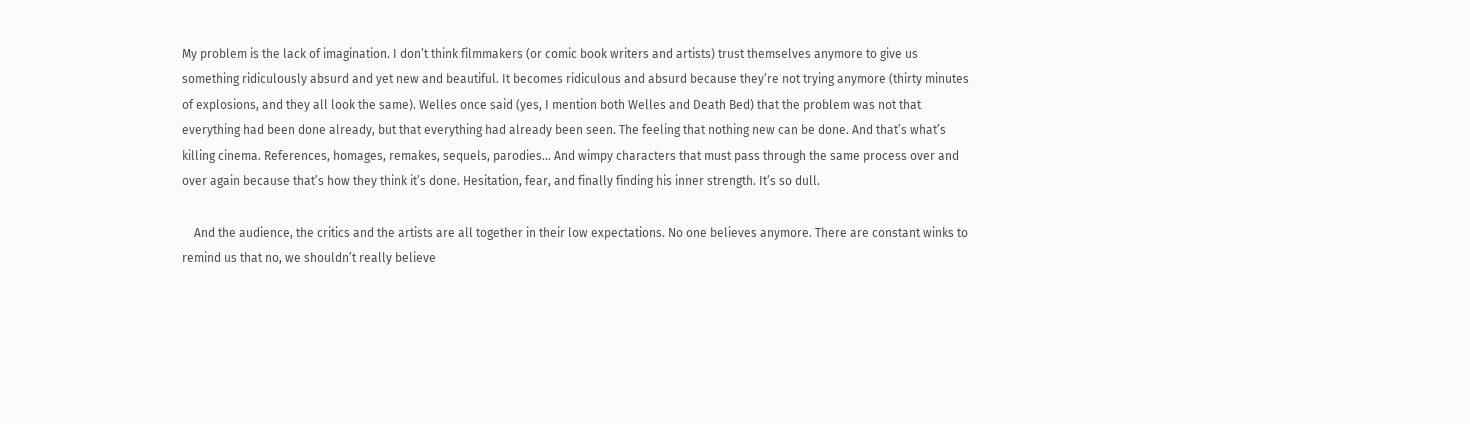My problem is the lack of imagination. I don’t think filmmakers (or comic book writers and artists) trust themselves anymore to give us something ridiculously absurd and yet new and beautiful. It becomes ridiculous and absurd because they’re not trying anymore (thirty minutes of explosions, and they all look the same). Welles once said (yes, I mention both Welles and Death Bed) that the problem was not that everything had been done already, but that everything had already been seen. The feeling that nothing new can be done. And that’s what’s killing cinema. References, homages, remakes, sequels, parodies… And wimpy characters that must pass through the same process over and over again because that’s how they think it’s done. Hesitation, fear, and finally finding his inner strength. It’s so dull.

    And the audience, the critics and the artists are all together in their low expectations. No one believes anymore. There are constant winks to remind us that no, we shouldn’t really believe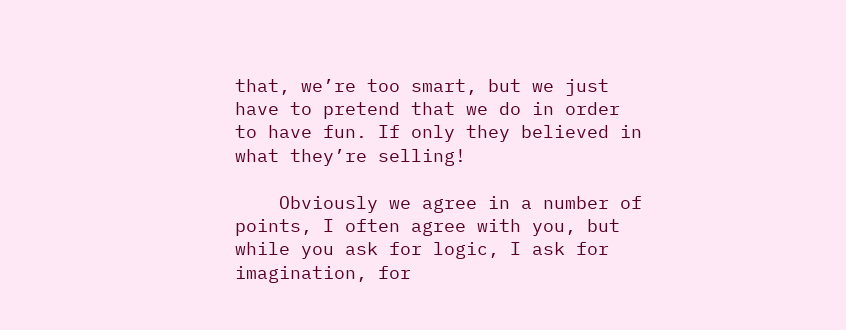that, we’re too smart, but we just have to pretend that we do in order to have fun. If only they believed in what they’re selling!

    Obviously we agree in a number of points, I often agree with you, but while you ask for logic, I ask for imagination, for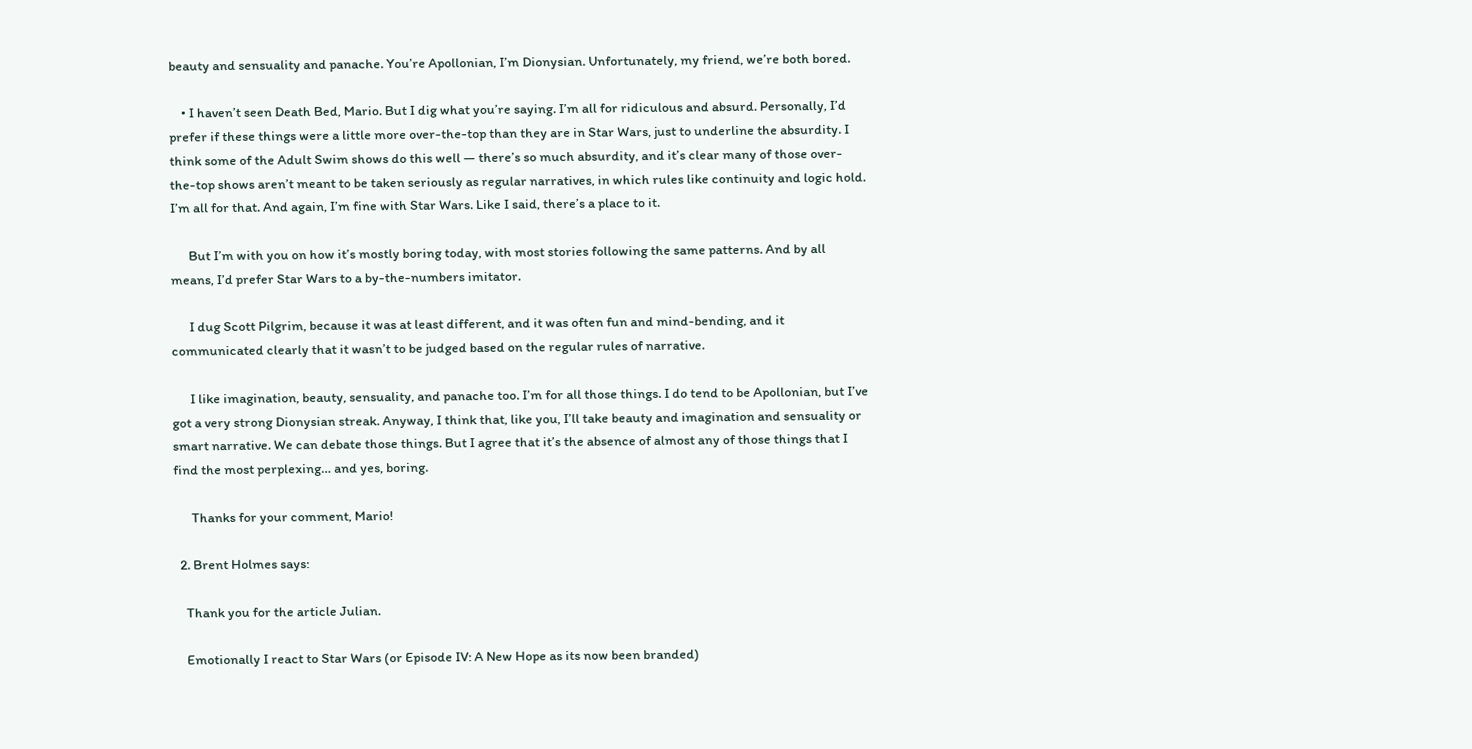beauty and sensuality and panache. You’re Apollonian, I’m Dionysian. Unfortunately, my friend, we’re both bored.

    • I haven’t seen Death Bed, Mario. But I dig what you’re saying. I’m all for ridiculous and absurd. Personally, I’d prefer if these things were a little more over-the-top than they are in Star Wars, just to underline the absurdity. I think some of the Adult Swim shows do this well — there’s so much absurdity, and it’s clear many of those over-the-top shows aren’t meant to be taken seriously as regular narratives, in which rules like continuity and logic hold. I’m all for that. And again, I’m fine with Star Wars. Like I said, there’s a place to it.

      But I’m with you on how it’s mostly boring today, with most stories following the same patterns. And by all means, I’d prefer Star Wars to a by-the-numbers imitator.

      I dug Scott Pilgrim, because it was at least different, and it was often fun and mind-bending, and it communicated clearly that it wasn’t to be judged based on the regular rules of narrative.

      I like imagination, beauty, sensuality, and panache too. I’m for all those things. I do tend to be Apollonian, but I’ve got a very strong Dionysian streak. Anyway, I think that, like you, I’ll take beauty and imagination and sensuality or smart narrative. We can debate those things. But I agree that it’s the absence of almost any of those things that I find the most perplexing… and yes, boring.

      Thanks for your comment, Mario!

  2. Brent Holmes says:

    Thank you for the article Julian.

    Emotionally I react to Star Wars (or Episode IV: A New Hope as its now been branded)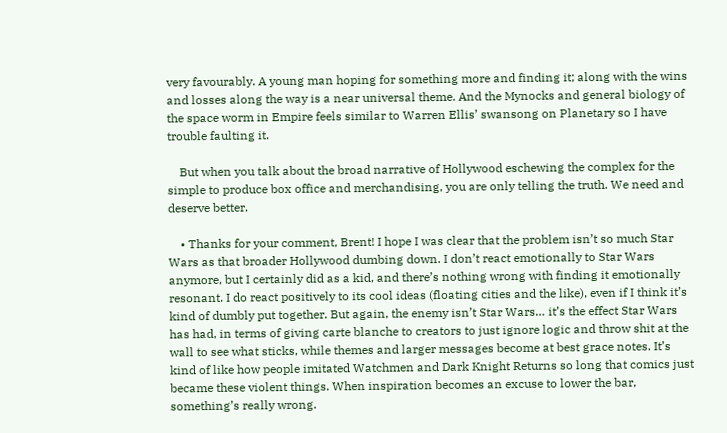very favourably. A young man hoping for something more and finding it; along with the wins and losses along the way is a near universal theme. And the Mynocks and general biology of the space worm in Empire feels similar to Warren Ellis’ swansong on Planetary so I have trouble faulting it.

    But when you talk about the broad narrative of Hollywood eschewing the complex for the simple to produce box office and merchandising, you are only telling the truth. We need and deserve better.

    • Thanks for your comment, Brent! I hope I was clear that the problem isn’t so much Star Wars as that broader Hollywood dumbing down. I don’t react emotionally to Star Wars anymore, but I certainly did as a kid, and there’s nothing wrong with finding it emotionally resonant. I do react positively to its cool ideas (floating cities and the like), even if I think it’s kind of dumbly put together. But again, the enemy isn’t Star Wars… it’s the effect Star Wars has had, in terms of giving carte blanche to creators to just ignore logic and throw shit at the wall to see what sticks, while themes and larger messages become at best grace notes. It’s kind of like how people imitated Watchmen and Dark Knight Returns so long that comics just became these violent things. When inspiration becomes an excuse to lower the bar, something’s really wrong.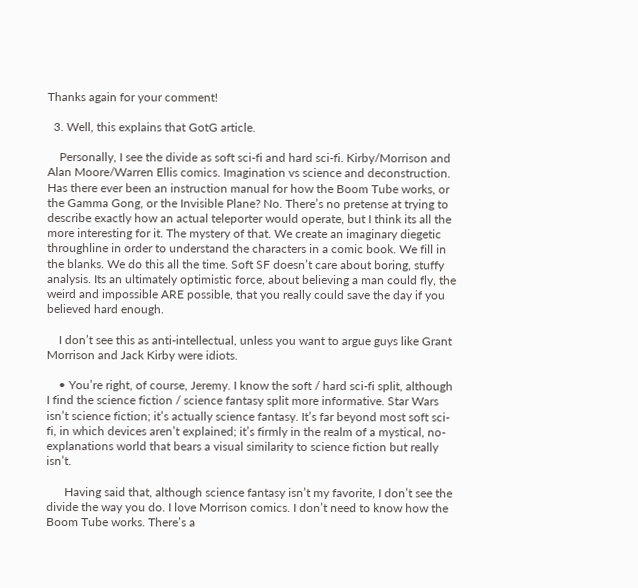Thanks again for your comment!

  3. Well, this explains that GotG article.

    Personally, I see the divide as soft sci-fi and hard sci-fi. Kirby/Morrison and Alan Moore/Warren Ellis comics. Imagination vs science and deconstruction. Has there ever been an instruction manual for how the Boom Tube works, or the Gamma Gong, or the Invisible Plane? No. There’s no pretense at trying to describe exactly how an actual teleporter would operate, but I think its all the more interesting for it. The mystery of that. We create an imaginary diegetic throughline in order to understand the characters in a comic book. We fill in the blanks. We do this all the time. Soft SF doesn’t care about boring, stuffy analysis. Its an ultimately optimistic force, about believing a man could fly, the weird and impossible ARE possible, that you really could save the day if you believed hard enough.

    I don’t see this as anti-intellectual, unless you want to argue guys like Grant Morrison and Jack Kirby were idiots.

    • You’re right, of course, Jeremy. I know the soft / hard sci-fi split, although I find the science fiction / science fantasy split more informative. Star Wars isn’t science fiction; it’s actually science fantasy. It’s far beyond most soft sci-fi, in which devices aren’t explained; it’s firmly in the realm of a mystical, no-explanations world that bears a visual similarity to science fiction but really isn’t.

      Having said that, although science fantasy isn’t my favorite, I don’t see the divide the way you do. I love Morrison comics. I don’t need to know how the Boom Tube works. There’s a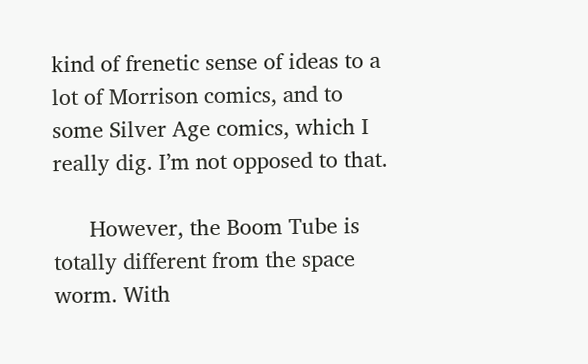kind of frenetic sense of ideas to a lot of Morrison comics, and to some Silver Age comics, which I really dig. I’m not opposed to that.

      However, the Boom Tube is totally different from the space worm. With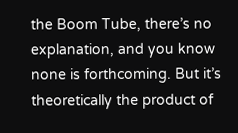the Boom Tube, there’s no explanation, and you know none is forthcoming. But it’s theoretically the product of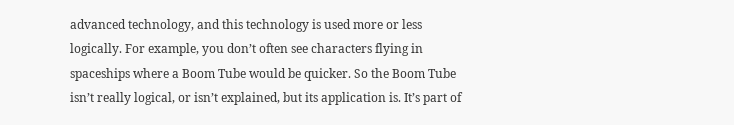advanced technology, and this technology is used more or less logically. For example, you don’t often see characters flying in spaceships where a Boom Tube would be quicker. So the Boom Tube isn’t really logical, or isn’t explained, but its application is. It’s part of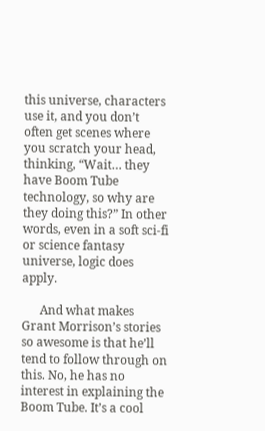this universe, characters use it, and you don’t often get scenes where you scratch your head, thinking, “Wait… they have Boom Tube technology, so why are they doing this?” In other words, even in a soft sci-fi or science fantasy universe, logic does apply.

      And what makes Grant Morrison’s stories so awesome is that he’ll tend to follow through on this. No, he has no interest in explaining the Boom Tube. It’s a cool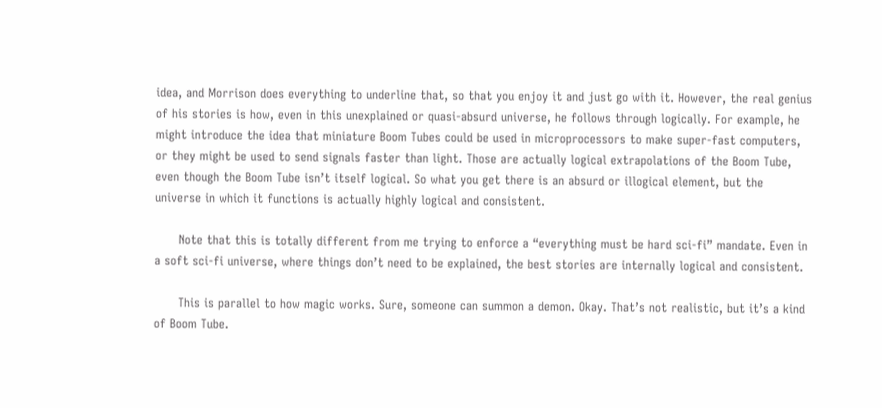idea, and Morrison does everything to underline that, so that you enjoy it and just go with it. However, the real genius of his stories is how, even in this unexplained or quasi-absurd universe, he follows through logically. For example, he might introduce the idea that miniature Boom Tubes could be used in microprocessors to make super-fast computers, or they might be used to send signals faster than light. Those are actually logical extrapolations of the Boom Tube, even though the Boom Tube isn’t itself logical. So what you get there is an absurd or illogical element, but the universe in which it functions is actually highly logical and consistent.

      Note that this is totally different from me trying to enforce a “everything must be hard sci-fi” mandate. Even in a soft sci-fi universe, where things don’t need to be explained, the best stories are internally logical and consistent.

      This is parallel to how magic works. Sure, someone can summon a demon. Okay. That’s not realistic, but it’s a kind of Boom Tube.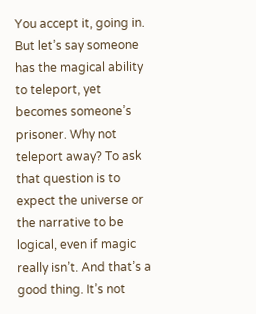You accept it, going in. But let’s say someone has the magical ability to teleport, yet becomes someone’s prisoner. Why not teleport away? To ask that question is to expect the universe or the narrative to be logical, even if magic really isn’t. And that’s a good thing. It’s not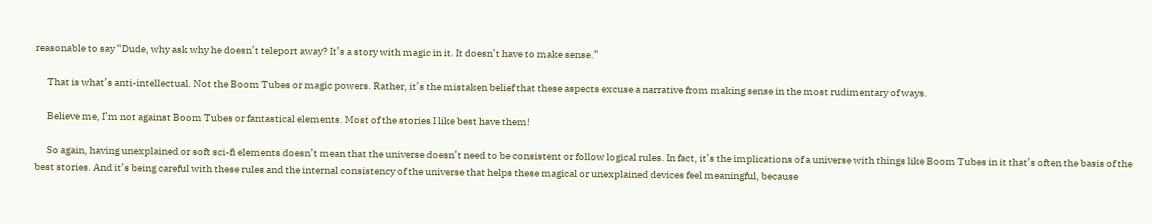reasonable to say “Dude, why ask why he doesn’t teleport away? It’s a story with magic in it. It doesn’t have to make sense.”

      That is what’s anti-intellectual. Not the Boom Tubes or magic powers. Rather, it’s the mistaken belief that these aspects excuse a narrative from making sense in the most rudimentary of ways.

      Believe me, I’m not against Boom Tubes or fantastical elements. Most of the stories I like best have them!

      So again, having unexplained or soft sci-fi elements doesn’t mean that the universe doesn’t need to be consistent or follow logical rules. In fact, it’s the implications of a universe with things like Boom Tubes in it that’s often the basis of the best stories. And it’s being careful with these rules and the internal consistency of the universe that helps these magical or unexplained devices feel meaningful, because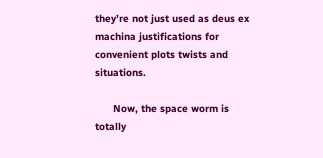they’re not just used as deus ex machina justifications for convenient plots twists and situations.

      Now, the space worm is totally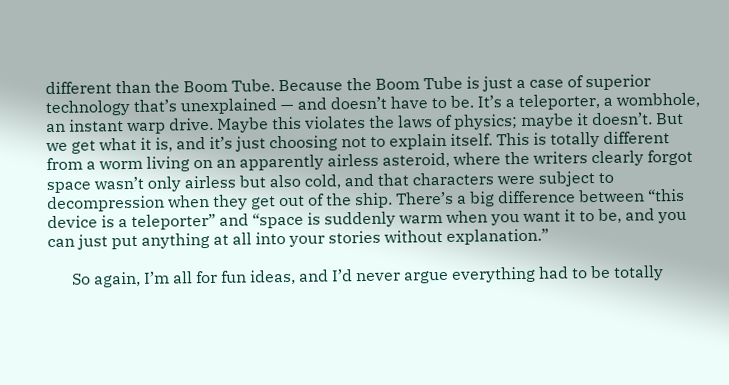different than the Boom Tube. Because the Boom Tube is just a case of superior technology that’s unexplained — and doesn’t have to be. It’s a teleporter, a wombhole, an instant warp drive. Maybe this violates the laws of physics; maybe it doesn’t. But we get what it is, and it’s just choosing not to explain itself. This is totally different from a worm living on an apparently airless asteroid, where the writers clearly forgot space wasn’t only airless but also cold, and that characters were subject to decompression when they get out of the ship. There’s a big difference between “this device is a teleporter” and “space is suddenly warm when you want it to be, and you can just put anything at all into your stories without explanation.”

      So again, I’m all for fun ideas, and I’d never argue everything had to be totally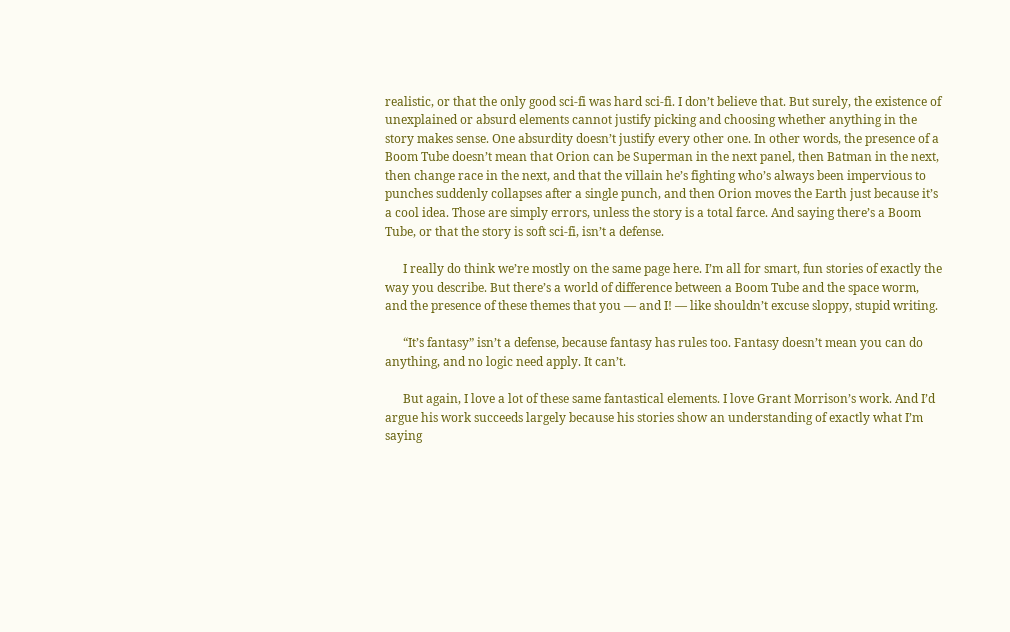realistic, or that the only good sci-fi was hard sci-fi. I don’t believe that. But surely, the existence of unexplained or absurd elements cannot justify picking and choosing whether anything in the story makes sense. One absurdity doesn’t justify every other one. In other words, the presence of a Boom Tube doesn’t mean that Orion can be Superman in the next panel, then Batman in the next, then change race in the next, and that the villain he’s fighting who’s always been impervious to punches suddenly collapses after a single punch, and then Orion moves the Earth just because it’s a cool idea. Those are simply errors, unless the story is a total farce. And saying there’s a Boom Tube, or that the story is soft sci-fi, isn’t a defense.

      I really do think we’re mostly on the same page here. I’m all for smart, fun stories of exactly the way you describe. But there’s a world of difference between a Boom Tube and the space worm, and the presence of these themes that you — and I! — like shouldn’t excuse sloppy, stupid writing.

      “It’s fantasy” isn’t a defense, because fantasy has rules too. Fantasy doesn’t mean you can do anything, and no logic need apply. It can’t.

      But again, I love a lot of these same fantastical elements. I love Grant Morrison’s work. And I’d argue his work succeeds largely because his stories show an understanding of exactly what I’m saying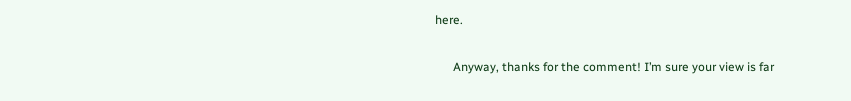here.

      Anyway, thanks for the comment! I’m sure your view is far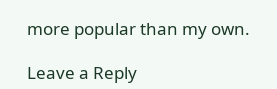more popular than my own.

Leave a Reply